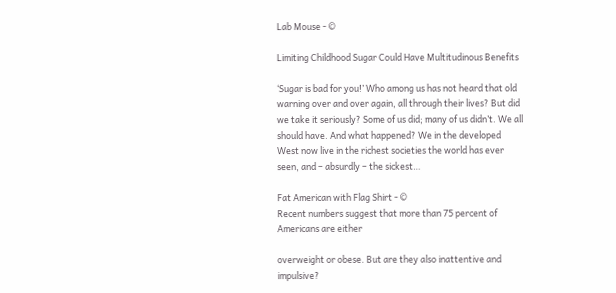Lab Mouse - ©

Limiting Childhood Sugar Could Have Multitudinous Benefits

‘Sugar is bad for you!’ Who among us has not heard that old warning over and over again, all through their lives? But did we take it seriously? Some of us did; many of us didn’t. We all should have. And what happened? We in the developed West now live in the richest societies the world has ever seen, and – absurdly – the sickest…

Fat American with Flag Shirt - ©
Recent numbers suggest that more than 75 percent of Americans are either

overweight or obese. But are they also inattentive and impulsive?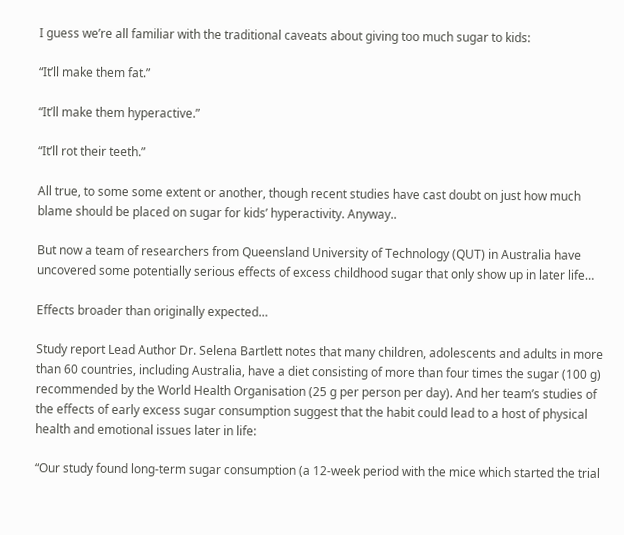I guess we’re all familiar with the traditional caveats about giving too much sugar to kids:

“It’ll make them fat.”

“It’ll make them hyperactive.”

“It’ll rot their teeth.”

All true, to some some extent or another, though recent studies have cast doubt on just how much blame should be placed on sugar for kids’ hyperactivity. Anyway..

But now a team of researchers from Queensland University of Technology (QUT) in Australia have uncovered some potentially serious effects of excess childhood sugar that only show up in later life…

Effects broader than originally expected…

Study report Lead Author Dr. Selena Bartlett notes that many children, adolescents and adults in more than 60 countries, including Australia, have a diet consisting of more than four times the sugar (100 g) recommended by the World Health Organisation (25 g per person per day). And her team’s studies of the effects of early excess sugar consumption suggest that the habit could lead to a host of physical health and emotional issues later in life:

“Our study found long-term sugar consumption (a 12-week period with the mice which started the trial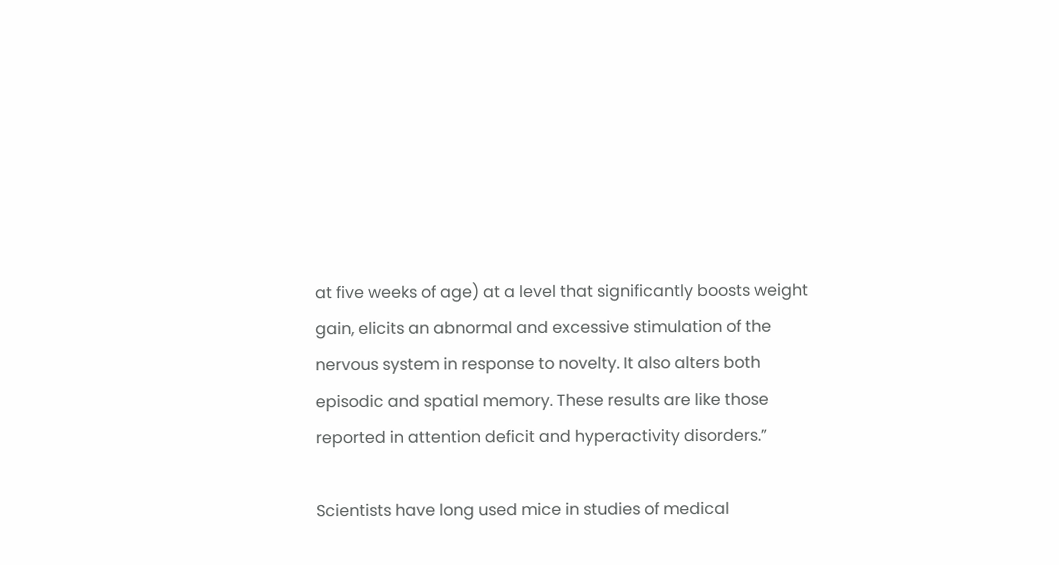at five weeks of age) at a level that significantly boosts weight gain, elicits an abnormal and excessive stimulation of the nervous system in response to novelty. It also alters both episodic and spatial memory. These results are like those reported in attention deficit and hyperactivity disorders.”

Scientists have long used mice in studies of medical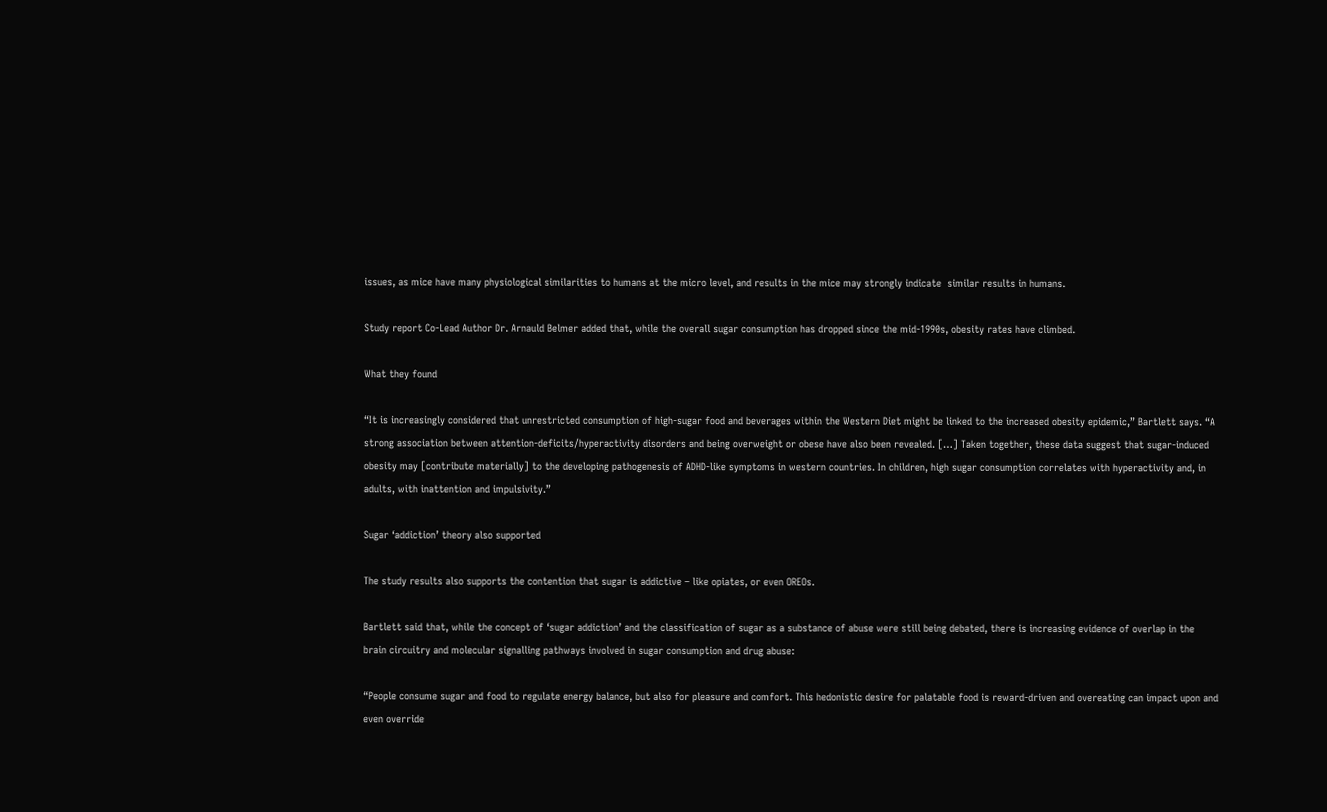issues, as mice have many physiological similarities to humans at the micro level, and results in the mice may strongly indicate  similar results in humans.

Study report Co-Lead Author Dr. Arnauld Belmer added that, while the overall sugar consumption has dropped since the mid-1990s, obesity rates have climbed.

What they found

“It is increasingly considered that unrestricted consumption of high-sugar food and beverages within the Western Diet might be linked to the increased obesity epidemic,” Bartlett says. “A strong association between attention-deficits/hyperactivity disorders and being overweight or obese have also been revealed. […] Taken together, these data suggest that sugar-induced obesity may [contribute materially] to the developing pathogenesis of ADHD-like symptoms in western countries. In children, high sugar consumption correlates with hyperactivity and, in adults, with inattention and impulsivity.”

Sugar ‘addiction’ theory also supported

The study results also supports the contention that sugar is addictive – like opiates, or even OREOs.

Bartlett said that, while the concept of ‘sugar addiction’ and the classification of sugar as a substance of abuse were still being debated, there is increasing evidence of overlap in the brain circuitry and molecular signalling pathways involved in sugar consumption and drug abuse:

“People consume sugar and food to regulate energy balance, but also for pleasure and comfort. This hedonistic desire for palatable food is reward-driven and overeating can impact upon and even override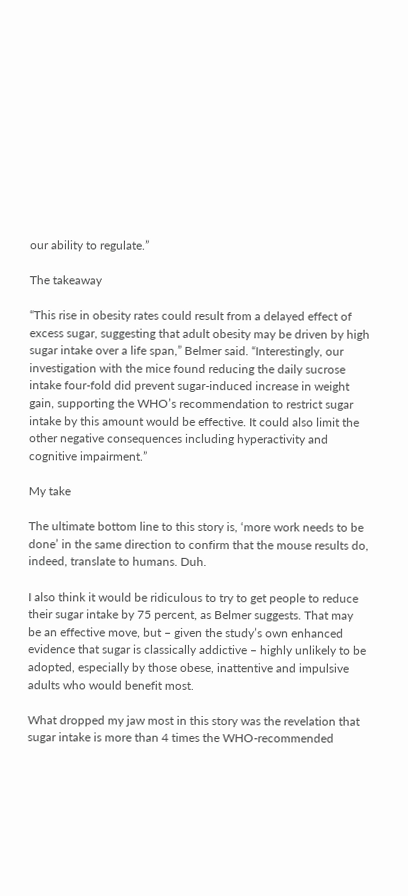our ability to regulate.”

The takeaway

“This rise in obesity rates could result from a delayed effect of excess sugar, suggesting that adult obesity may be driven by high sugar intake over a life span,” Belmer said. “Interestingly, our investigation with the mice found reducing the daily sucrose intake four-fold did prevent sugar-induced increase in weight gain, supporting the WHO’s recommendation to restrict sugar intake by this amount would be effective. It could also limit the other negative consequences including hyperactivity and cognitive impairment.”

My take

The ultimate bottom line to this story is, ‘more work needs to be done’ in the same direction to confirm that the mouse results do, indeed, translate to humans. Duh.

I also think it would be ridiculous to try to get people to reduce their sugar intake by 75 percent, as Belmer suggests. That may be an effective move, but – given the study’s own enhanced evidence that sugar is classically addictive – highly unlikely to be adopted, especially by those obese, inattentive and impulsive adults who would benefit most.

What dropped my jaw most in this story was the revelation that sugar intake is more than 4 times the WHO-recommended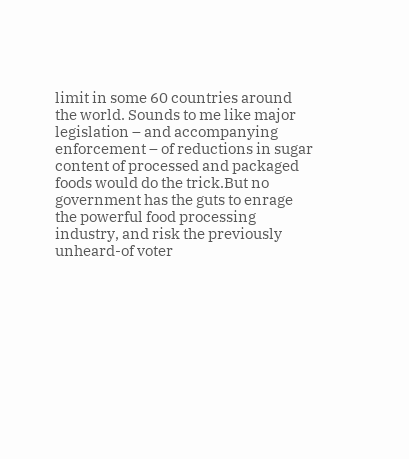limit in some 60 countries around the world. Sounds to me like major legislation – and accompanying enforcement – of reductions in sugar content of processed and packaged foods would do the trick.But no government has the guts to enrage the powerful food processing industry, and risk the previously unheard-of voter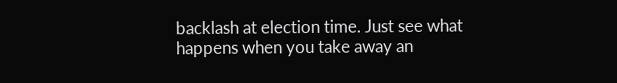backlash at election time. Just see what happens when you take away an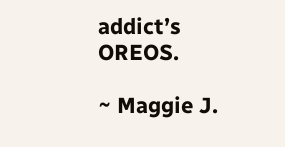addict’s OREOS.

~ Maggie J.